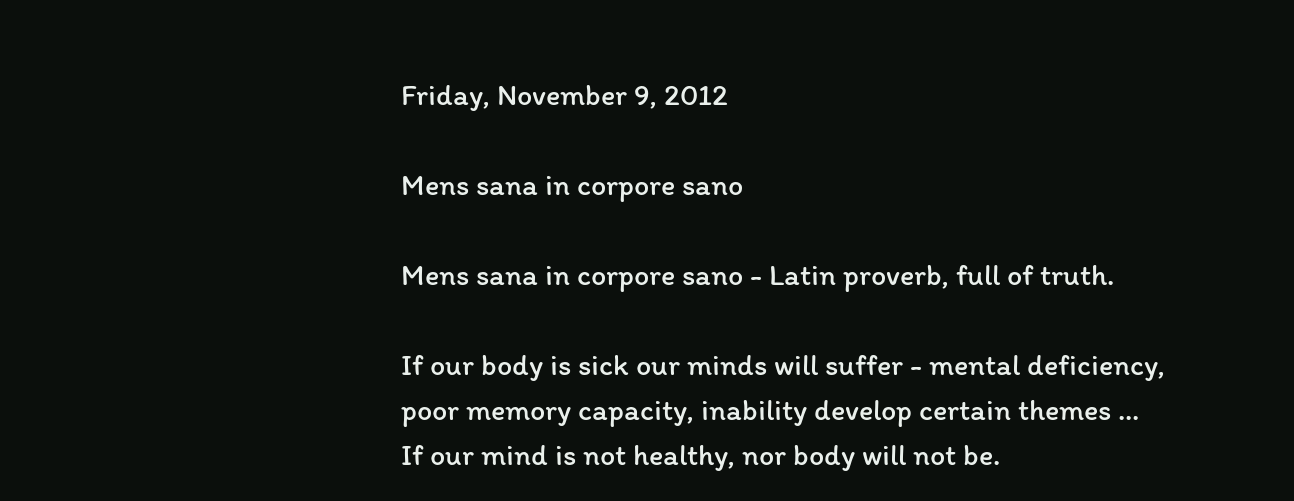Friday, November 9, 2012

Mens sana in corpore sano

Mens sana in corpore sano - Latin proverb, full of truth.

If our body is sick our minds will suffer - mental deficiency, poor memory capacity, inability develop certain themes ...
If our mind is not healthy, nor body will not be.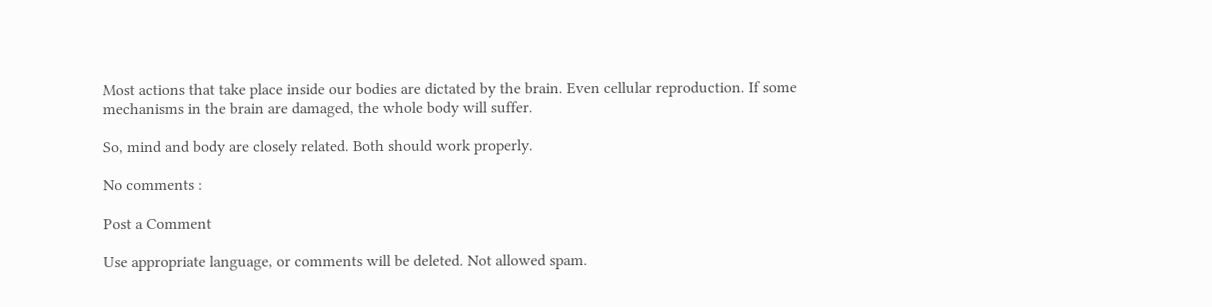Most actions that take place inside our bodies are dictated by the brain. Even cellular reproduction. If some mechanisms in the brain are damaged, the whole body will suffer.

So, mind and body are closely related. Both should work properly.

No comments :

Post a Comment

Use appropriate language, or comments will be deleted. Not allowed spam.